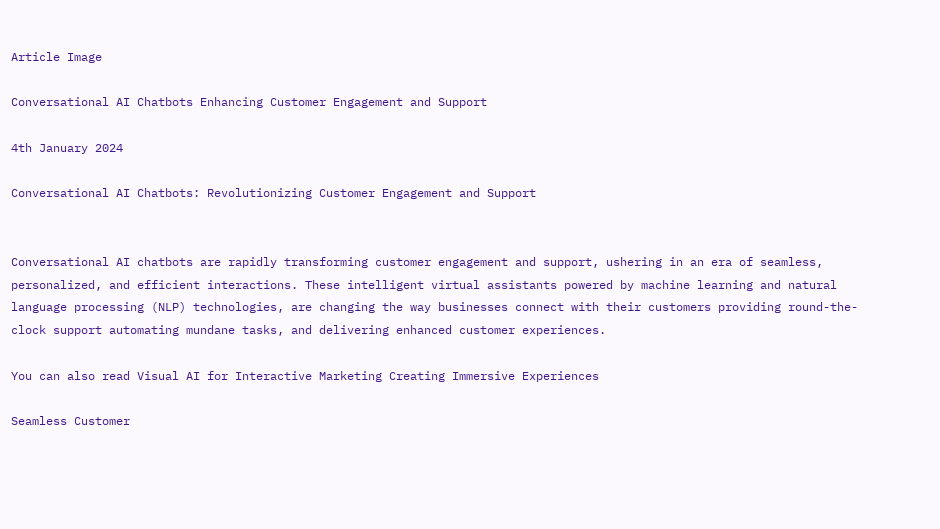Article Image

Conversational AI Chatbots Enhancing Customer Engagement and Support

4th January 2024

Conversational AI Chatbots: Revolutionizing Customer Engagement and Support


Conversational AI chatbots are rapidly transforming customer engagement and support, ushering in an era of seamless, personalized, and efficient interactions. These intelligent virtual assistants powered by machine learning and natural language processing (NLP) technologies, are changing the way businesses connect with their customers providing round-the-clock support automating mundane tasks, and delivering enhanced customer experiences.

You can also read Visual AI for Interactive Marketing Creating Immersive Experiences

Seamless Customer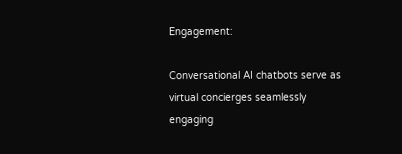Engagement:

Conversational AI chatbots serve as virtual concierges seamlessly engaging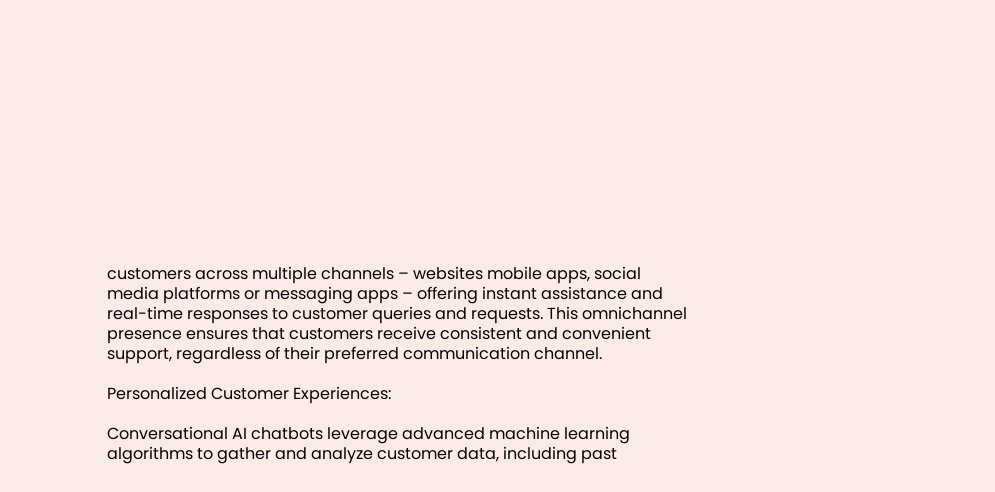customers across multiple channels – websites mobile apps, social media platforms or messaging apps – offering instant assistance and real-time responses to customer queries and requests. This omnichannel presence ensures that customers receive consistent and convenient support, regardless of their preferred communication channel.

Personalized Customer Experiences:

Conversational AI chatbots leverage advanced machine learning algorithms to gather and analyze customer data, including past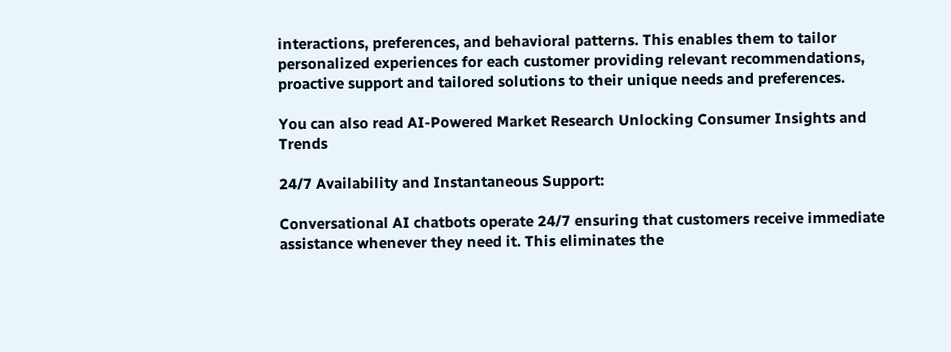interactions, preferences, and behavioral patterns. This enables them to tailor personalized experiences for each customer providing relevant recommendations, proactive support and tailored solutions to their unique needs and preferences.

You can also read AI-Powered Market Research Unlocking Consumer Insights and Trends

24/7 Availability and Instantaneous Support:

Conversational AI chatbots operate 24/7 ensuring that customers receive immediate assistance whenever they need it. This eliminates the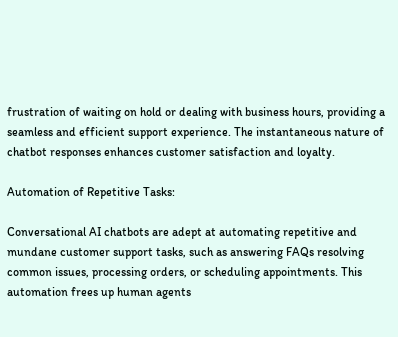frustration of waiting on hold or dealing with business hours, providing a seamless and efficient support experience. The instantaneous nature of chatbot responses enhances customer satisfaction and loyalty.

Automation of Repetitive Tasks:

Conversational AI chatbots are adept at automating repetitive and mundane customer support tasks, such as answering FAQs resolving common issues, processing orders, or scheduling appointments. This automation frees up human agents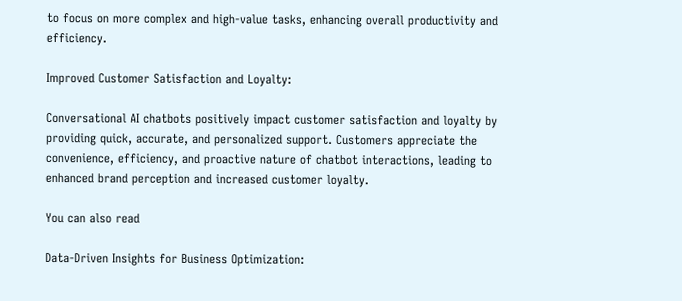to focus on more complex and high-value tasks, enhancing overall productivity and efficiency.

Improved Customer Satisfaction and Loyalty:

Conversational AI chatbots positively impact customer satisfaction and loyalty by providing quick, accurate, and personalized support. Customers appreciate the convenience, efficiency, and proactive nature of chatbot interactions, leading to enhanced brand perception and increased customer loyalty.

You can also read

Data-Driven Insights for Business Optimization: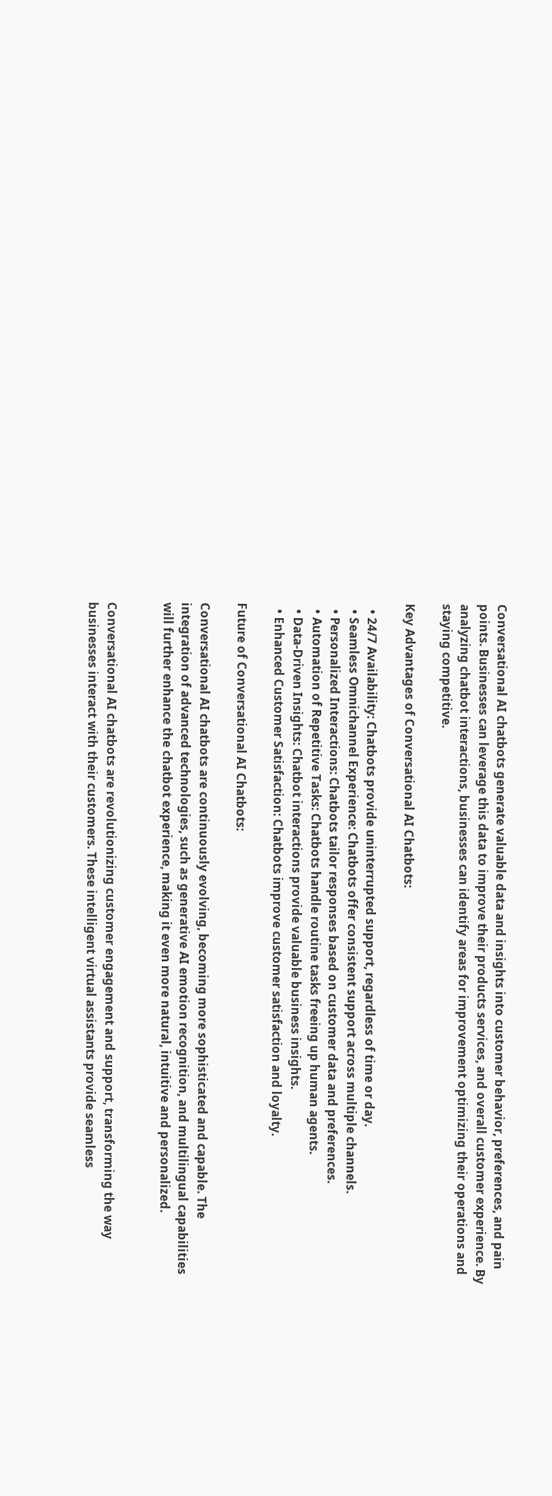Conversational AI chatbots generate valuable data and insights into customer behavior, preferences, and pain points. Businesses can leverage this data to improve their products services, and overall customer experience. By analyzing chatbot interactions, businesses can identify areas for improvement optimizing their operations and staying competitive.

Key Advantages of Conversational AI Chatbots:

  • 24/7 Availability: Chatbots provide uninterrupted support, regardless of time or day.
  • Seamless Omnichannel Experience: Chatbots offer consistent support across multiple channels.
  • Personalized Interactions: Chatbots tailor responses based on customer data and preferences.
  • Automation of Repetitive Tasks: Chatbots handle routine tasks freeing up human agents.
  • Data-Driven Insights: Chatbot interactions provide valuable business insights.
  • Enhanced Customer Satisfaction: Chatbots improve customer satisfaction and loyalty.

Future of Conversational AI Chatbots:

Conversational AI chatbots are continuously evolving, becoming more sophisticated and capable. The integration of advanced technologies, such as generative AI emotion recognition, and multilingual capabilities will further enhance the chatbot experience, making it even more natural, intuitive and personalized.


Conversational AI chatbots are revolutionizing customer engagement and support, transforming the way businesses interact with their customers. These intelligent virtual assistants provide seamless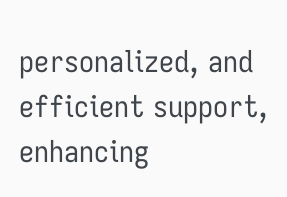personalized, and efficient support, enhancing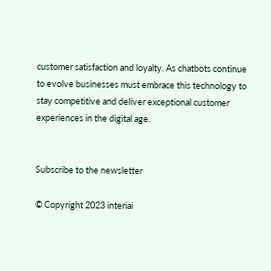customer satisfaction and loyalty. As chatbots continue to evolve businesses must embrace this technology to stay competitive and deliver exceptional customer experiences in the digital age.


Subscribe to the newsletter

© Copyright 2023 interiai